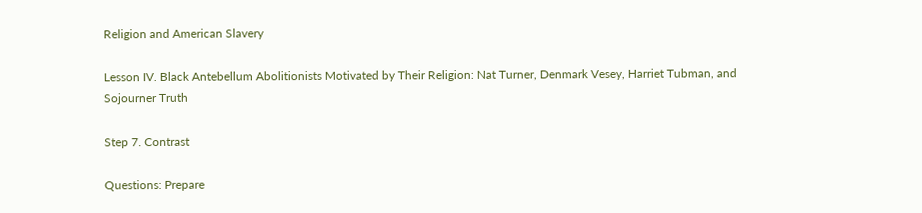Religion and American Slavery

Lesson IV. Black Antebellum Abolitionists Motivated by Their Religion: Nat Turner, Denmark Vesey, Harriet Tubman, and Sojourner Truth

Step 7. Contrast

Questions: Prepare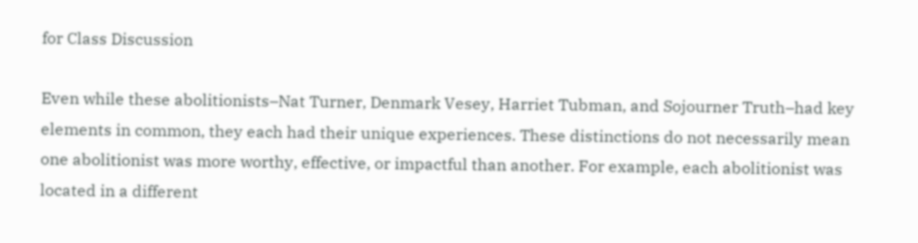for Class Discussion

Even while these abolitionists–Nat Turner, Denmark Vesey, Harriet Tubman, and Sojourner Truth–had key elements in common, they each had their unique experiences. These distinctions do not necessarily mean one abolitionist was more worthy, effective, or impactful than another. For example, each abolitionist was located in a different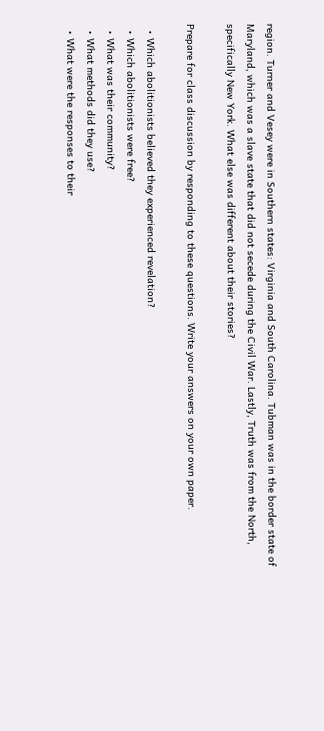region. Turner and Vesey were in Southern states: Virginia and South Carolina. Tubman was in the border state of Maryland, which was a slave state that did not secede during the Civil War. Lastly, Truth was from the North, specifically New York. What else was different about their stories?

Prepare for class discussion by responding to these questions. Write your answers on your own paper.

  • Which abolitionists believed they experienced revelation?
  • Which abolitionists were free?
  • What was their community?
  • What methods did they use?
  • What were the responses to their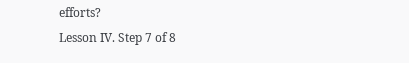efforts?
Lesson IV. Step 7 of 8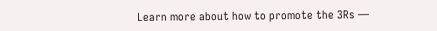Learn more about how to promote the 3Rs —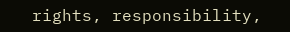rights, responsibility,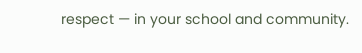respect — in your school and community.